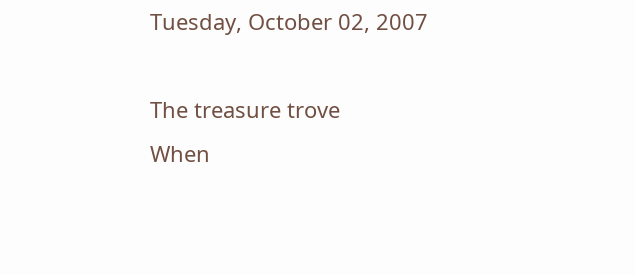Tuesday, October 02, 2007

The treasure trove
When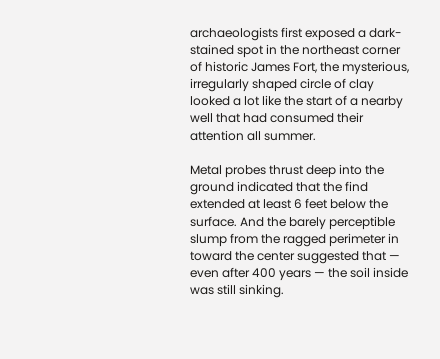archaeologists first exposed a dark-stained spot in the northeast corner of historic James Fort, the mysterious, irregularly shaped circle of clay looked a lot like the start of a nearby well that had consumed their attention all summer.

Metal probes thrust deep into the ground indicated that the find extended at least 6 feet below the surface. And the barely perceptible slump from the ragged perimeter in toward the center suggested that — even after 400 years — the soil inside was still sinking.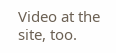Video at the site, too.